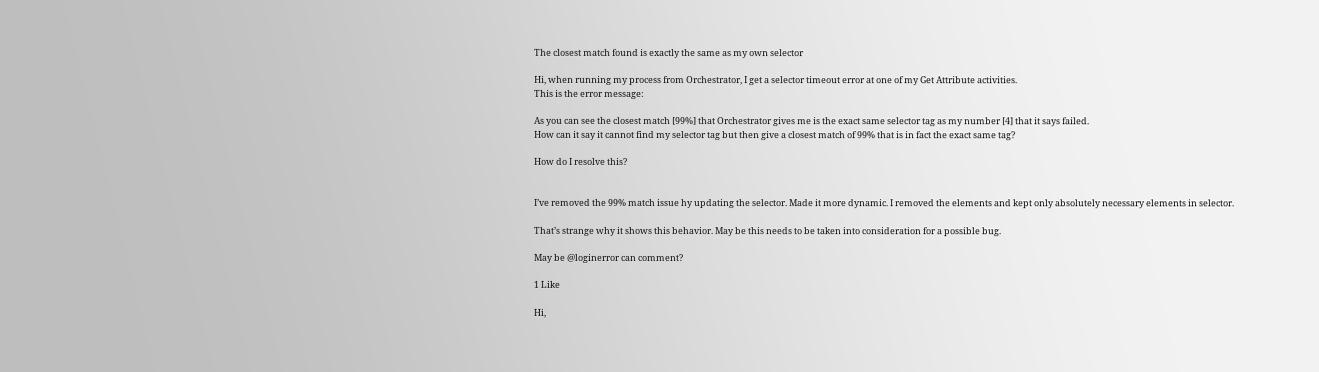The closest match found is exactly the same as my own selector

Hi, when running my process from Orchestrator, I get a selector timeout error at one of my Get Attribute activities.
This is the error message:

As you can see the closest match [99%] that Orchestrator gives me is the exact same selector tag as my number [4] that it says failed.
How can it say it cannot find my selector tag but then give a closest match of 99% that is in fact the exact same tag?

How do I resolve this?


I’ve removed the 99% match issue hy updating the selector. Made it more dynamic. I removed the elements and kept only absolutely necessary elements in selector.

That’s strange why it shows this behavior. May be this needs to be taken into consideration for a possible bug.

May be @loginerror can comment?

1 Like

Hi,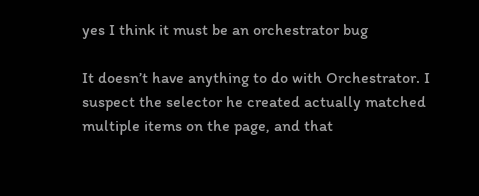yes I think it must be an orchestrator bug

It doesn’t have anything to do with Orchestrator. I suspect the selector he created actually matched multiple items on the page, and that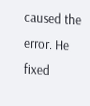caused the error. He fixed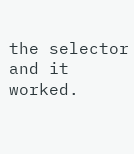the selector and it worked.